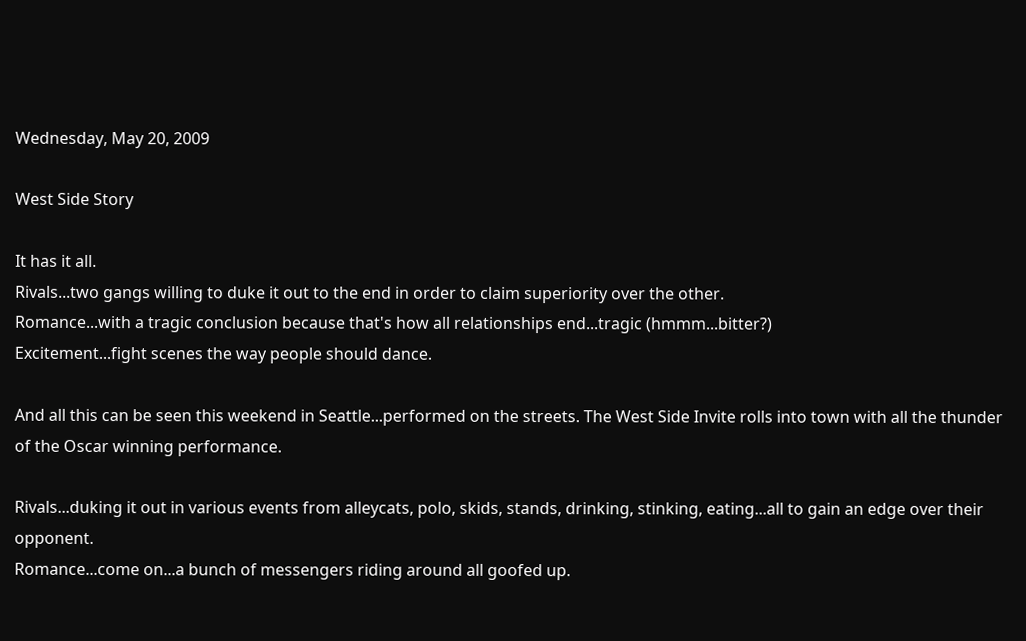Wednesday, May 20, 2009

West Side Story

It has it all.
Rivals...two gangs willing to duke it out to the end in order to claim superiority over the other.
Romance...with a tragic conclusion because that's how all relationships end...tragic (hmmm...bitter?)
Excitement...fight scenes the way people should dance.

And all this can be seen this weekend in Seattle...performed on the streets. The West Side Invite rolls into town with all the thunder of the Oscar winning performance.

Rivals...duking it out in various events from alleycats, polo, skids, stands, drinking, stinking, eating...all to gain an edge over their opponent.
Romance...come on...a bunch of messengers riding around all goofed up.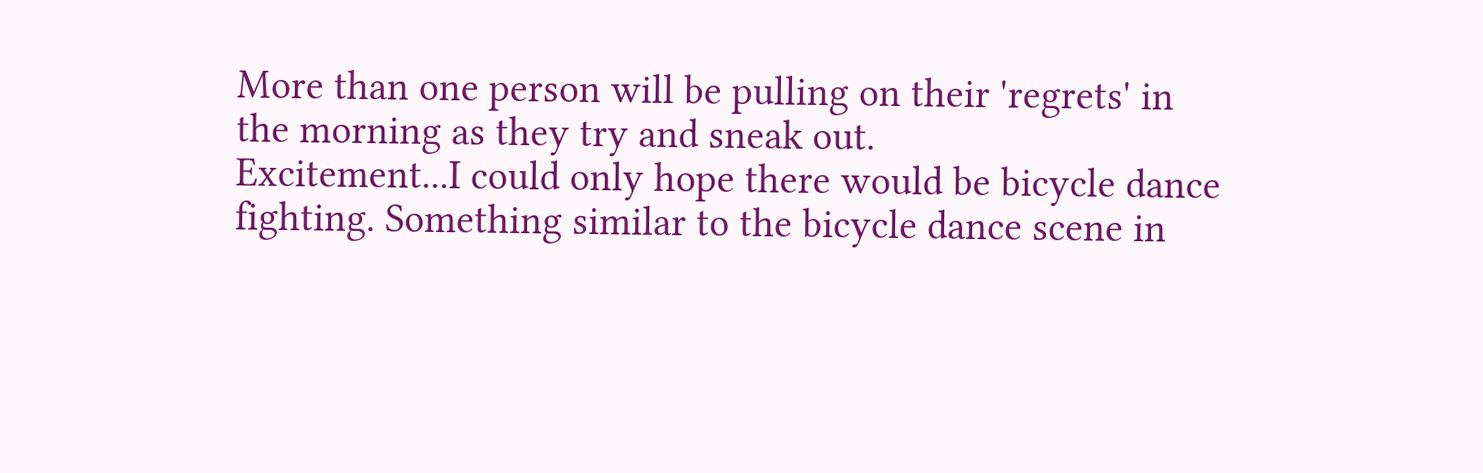More than one person will be pulling on their 'regrets' in the morning as they try and sneak out.
Excitement...I could only hope there would be bicycle dance fighting. Something similar to the bicycle dance scene in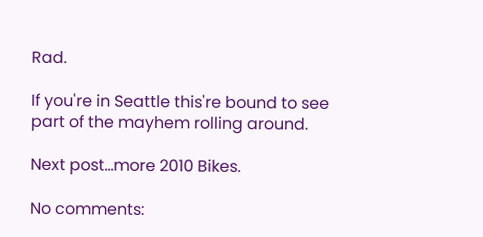Rad.

If you're in Seattle this're bound to see part of the mayhem rolling around.

Next post...more 2010 Bikes.

No comments: